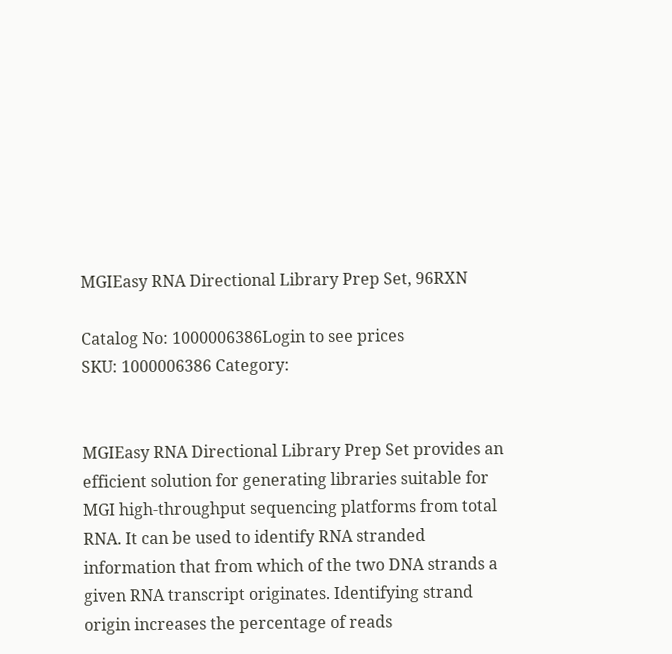MGIEasy RNA Directional Library Prep Set, 96RXN

Catalog No: 1000006386Login to see prices
SKU: 1000006386 Category:


MGIEasy RNA Directional Library Prep Set provides an efficient solution for generating libraries suitable for MGI high-throughput sequencing platforms from total RNA. It can be used to identify RNA stranded information that from which of the two DNA strands a given RNA transcript originates. Identifying strand origin increases the percentage of reads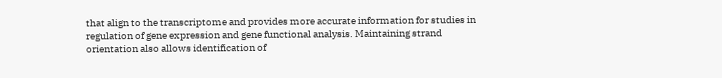that align to the transcriptome and provides more accurate information for studies in regulation of gene expression and gene functional analysis. Maintaining strand orientation also allows identification of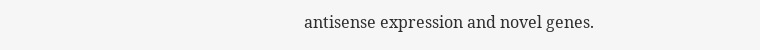antisense expression and novel genes.